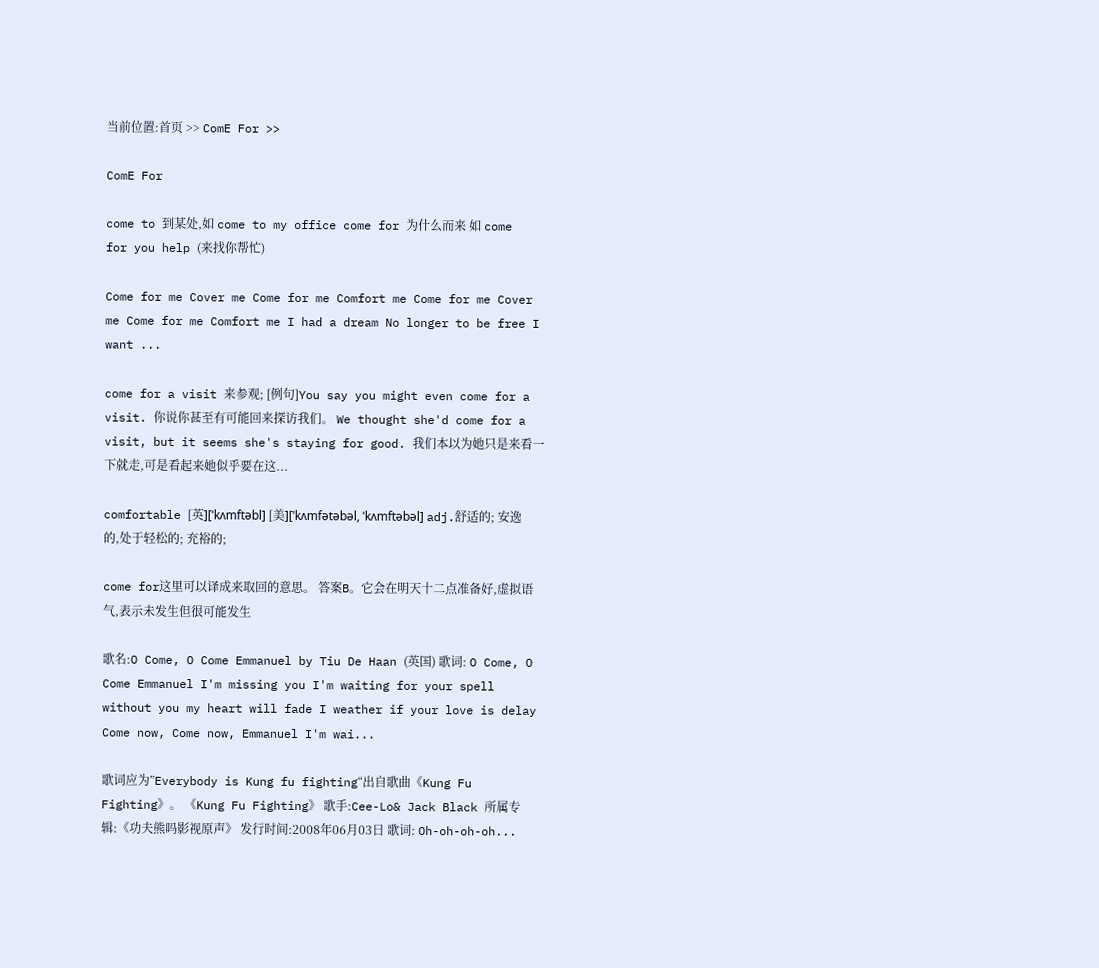当前位置:首页 >> ComE For >>

ComE For

come to 到某处,如 come to my office come for 为什么而来 如 come for you help (来找你帮忙)

Come for me Cover me Come for me Comfort me Come for me Cover me Come for me Comfort me I had a dream No longer to be free I want ...

come for a visit 来参观; [例句]You say you might even come for a visit. 你说你甚至有可能回来探访我们。 We thought she'd come for a visit, but it seems she's staying for good. 我们本以为她只是来看一下就走,可是看起来她似乎要在这...

comfortable [英][ˈkʌmftəbl] [美][ˈkʌmfətəbəl, ˈkʌmftəbəl] adj.舒适的; 安逸的,处于轻松的; 充裕的;

come for这里可以译成来取回的意思。 答案B。它会在明天十二点准备好,虚拟语气,表示未发生但很可能发生

歌名:O Come, O Come Emmanuel by Tiu De Haan (英国) 歌词: O Come, O Come Emmanuel I'm missing you I'm waiting for your spell without you my heart will fade I weather if your love is delay Come now, Come now, Emmanuel I'm wai...

歌词应为”Everybody is Kung fu fighting“出自歌曲《Kung Fu Fighting》。 《Kung Fu Fighting》 歌手:Cee-Lo& Jack Black 所属专辑:《功夫熊吗影视原声》 发行时间:2008年06月03日 歌词: Oh-oh-oh-oh...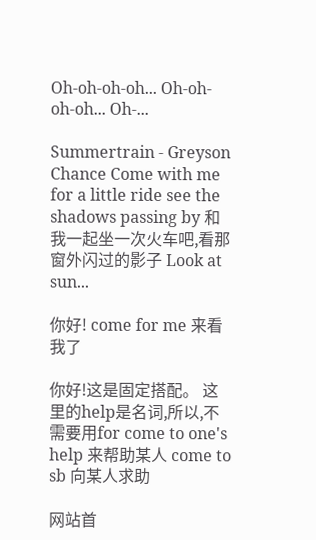Oh-oh-oh-oh... Oh-oh-oh-oh... Oh-...

Summertrain - Greyson Chance Come with me for a little ride see the shadows passing by 和我一起坐一次火车吧,看那窗外闪过的影子 Look at sun...

你好! come for me 来看我了

你好!这是固定搭配。 这里的help是名词,所以,不需要用for come to one's help 来帮助某人 come to sb 向某人求助

网站首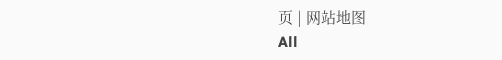页 | 网站地图
All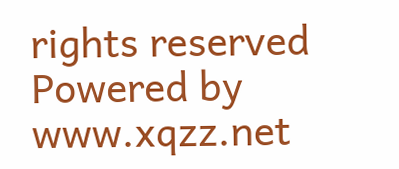rights reserved Powered by www.xqzz.net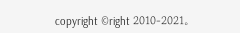copyright ©right 2010-2021。